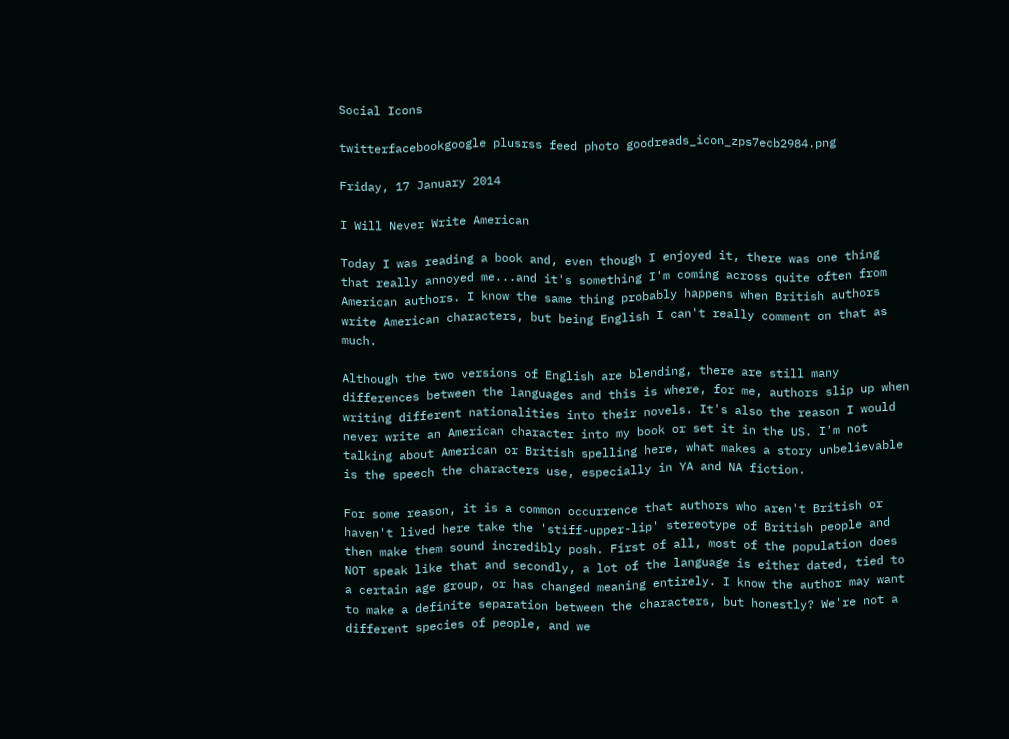Social Icons

twitterfacebookgoogle plusrss feed photo goodreads_icon_zps7ecb2984.png

Friday, 17 January 2014

I Will Never Write American

Today I was reading a book and, even though I enjoyed it, there was one thing that really annoyed me...and it's something I'm coming across quite often from American authors. I know the same thing probably happens when British authors write American characters, but being English I can't really comment on that as much.

Although the two versions of English are blending, there are still many differences between the languages and this is where, for me, authors slip up when writing different nationalities into their novels. It's also the reason I would never write an American character into my book or set it in the US. I'm not talking about American or British spelling here, what makes a story unbelievable is the speech the characters use, especially in YA and NA fiction.

For some reason, it is a common occurrence that authors who aren't British or haven't lived here take the 'stiff-upper-lip' stereotype of British people and then make them sound incredibly posh. First of all, most of the population does NOT speak like that and secondly, a lot of the language is either dated, tied to a certain age group, or has changed meaning entirely. I know the author may want to make a definite separation between the characters, but honestly? We're not a different species of people, and we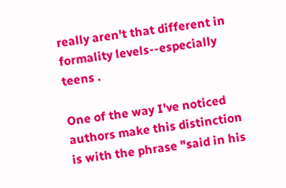really aren't that different in formality levels--especially teens .

One of the way I've noticed authors make this distinction is with the phrase "said in his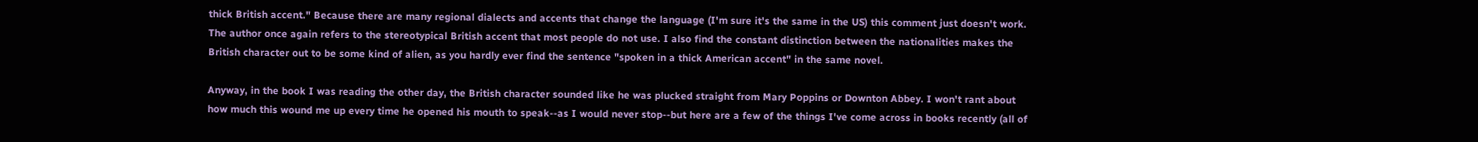thick British accent." Because there are many regional dialects and accents that change the language (I'm sure it's the same in the US) this comment just doesn't work. The author once again refers to the stereotypical British accent that most people do not use. I also find the constant distinction between the nationalities makes the British character out to be some kind of alien, as you hardly ever find the sentence "spoken in a thick American accent" in the same novel.

Anyway, in the book I was reading the other day, the British character sounded like he was plucked straight from Mary Poppins or Downton Abbey. I won't rant about how much this wound me up every time he opened his mouth to speak--as I would never stop--but here are a few of the things I've come across in books recently (all of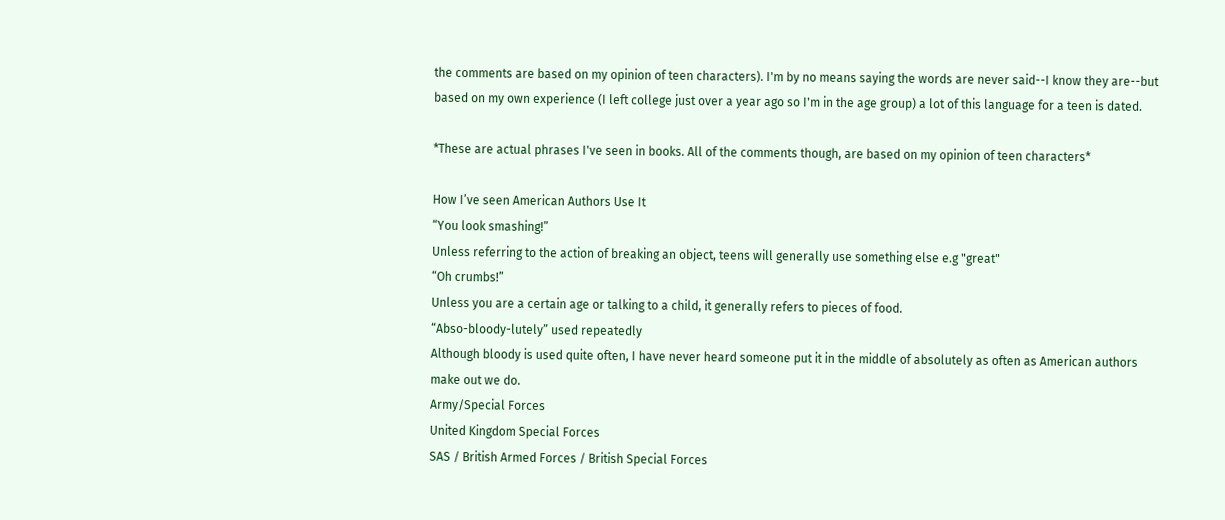the comments are based on my opinion of teen characters). I'm by no means saying the words are never said--I know they are--but based on my own experience (I left college just over a year ago so I'm in the age group) a lot of this language for a teen is dated.

*These are actual phrases I've seen in books. All of the comments though, are based on my opinion of teen characters*

How I’ve seen American Authors Use It
“You look smashing!”
Unless referring to the action of breaking an object, teens will generally use something else e.g "great"
“Oh crumbs!”
Unless you are a certain age or talking to a child, it generally refers to pieces of food.
“Abso-bloody-lutely” used repeatedly
Although bloody is used quite often, I have never heard someone put it in the middle of absolutely as often as American authors make out we do.
Army/Special Forces
United Kingdom Special Forces
SAS / British Armed Forces / British Special Forces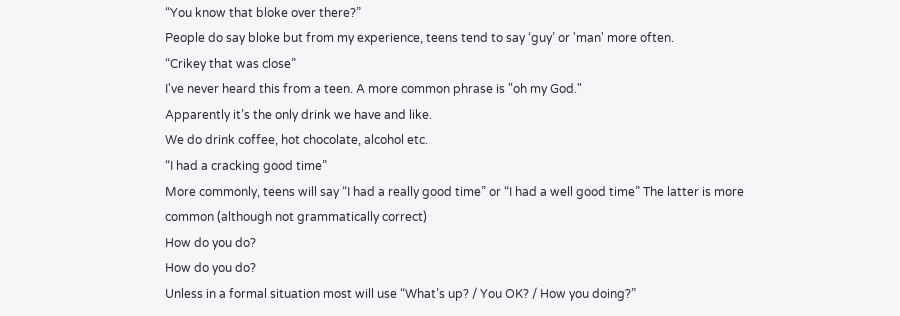“You know that bloke over there?”
People do say bloke but from my experience, teens tend to say ‘guy’ or 'man' more often.
“Crikey that was close”
I've never heard this from a teen. A more common phrase is "oh my God."
Apparently it’s the only drink we have and like.
We do drink coffee, hot chocolate, alcohol etc.
“I had a cracking good time”
More commonly, teens will say “I had a really good time” or “I had a well good time” The latter is more common (although not grammatically correct)
How do you do?
How do you do?
Unless in a formal situation most will use “What’s up? / You OK? / How you doing?”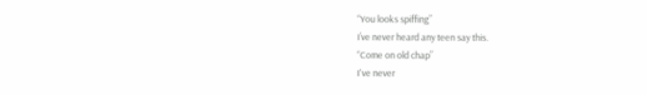“You looks spiffing”
I’ve never heard any teen say this.
“Come on old chap”
I've never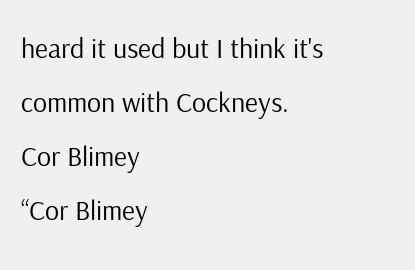heard it used but I think it's common with Cockneys.
Cor Blimey
“Cor Blimey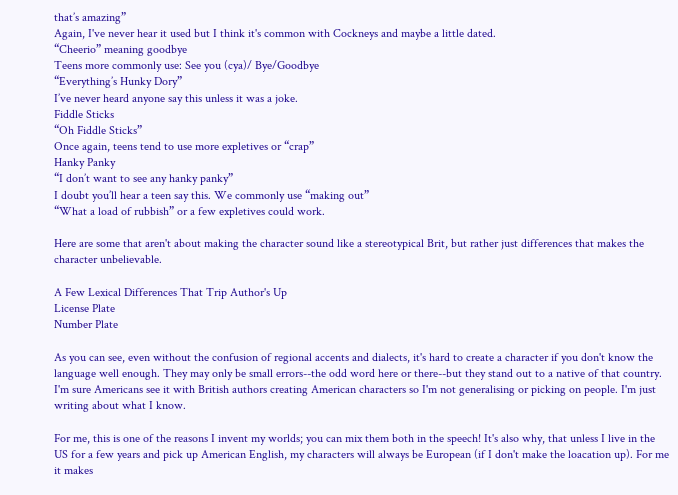that’s amazing”
Again, I've never hear it used but I think it's common with Cockneys and maybe a little dated.
“Cheerio” meaning goodbye
Teens more commonly use: See you (cya)/ Bye/Goodbye
“Everything’s Hunky Dory”
I’ve never heard anyone say this unless it was a joke.
Fiddle Sticks
“Oh Fiddle Sticks”
Once again, teens tend to use more expletives or “crap”
Hanky Panky
“I don’t want to see any hanky panky”
I doubt you’ll hear a teen say this. We commonly use “making out”
“What a load of rubbish” or a few expletives could work.

Here are some that aren't about making the character sound like a stereotypical Brit, but rather just differences that makes the character unbelievable.

A Few Lexical Differences That Trip Author's Up
License Plate
Number Plate

As you can see, even without the confusion of regional accents and dialects, it's hard to create a character if you don't know the language well enough. They may only be small errors--the odd word here or there--but they stand out to a native of that country. I'm sure Americans see it with British authors creating American characters so I'm not generalising or picking on people. I'm just writing about what I know.

For me, this is one of the reasons I invent my worlds; you can mix them both in the speech! It's also why, that unless I live in the US for a few years and pick up American English, my characters will always be European (if I don't make the loacation up). For me it makes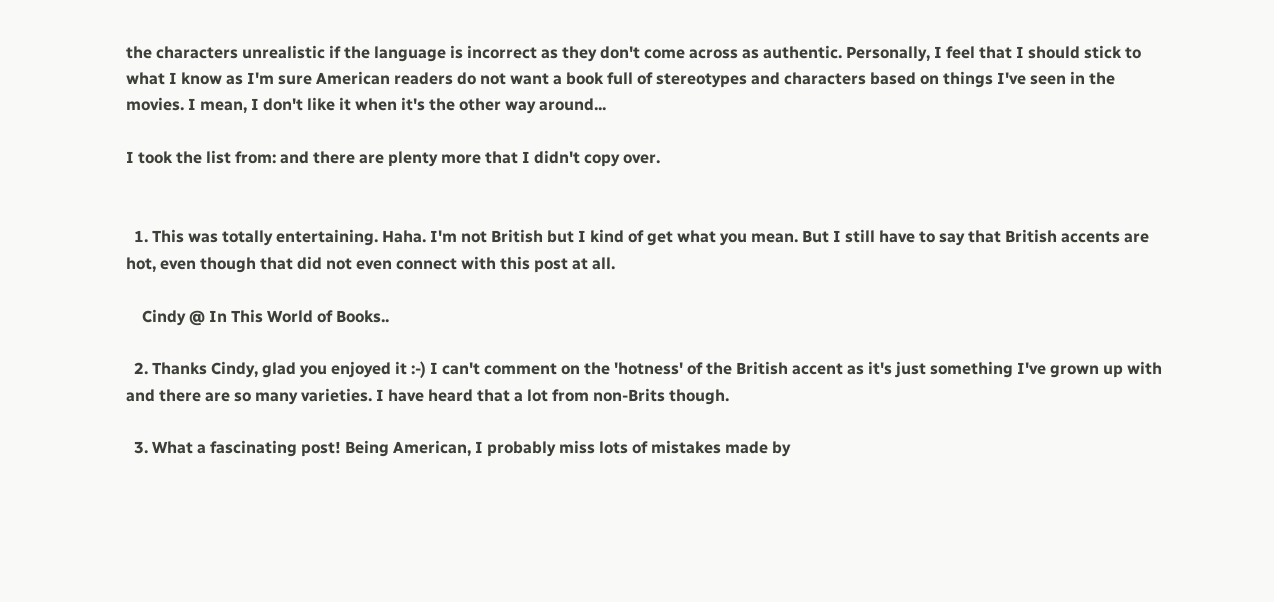the characters unrealistic if the language is incorrect as they don't come across as authentic. Personally, I feel that I should stick to what I know as I'm sure American readers do not want a book full of stereotypes and characters based on things I've seen in the movies. I mean, I don't like it when it's the other way around...

I took the list from: and there are plenty more that I didn't copy over.


  1. This was totally entertaining. Haha. I'm not British but I kind of get what you mean. But I still have to say that British accents are hot, even though that did not even connect with this post at all.

    Cindy @ In This World of Books..

  2. Thanks Cindy, glad you enjoyed it :-) I can't comment on the 'hotness' of the British accent as it's just something I've grown up with and there are so many varieties. I have heard that a lot from non-Brits though.

  3. What a fascinating post! Being American, I probably miss lots of mistakes made by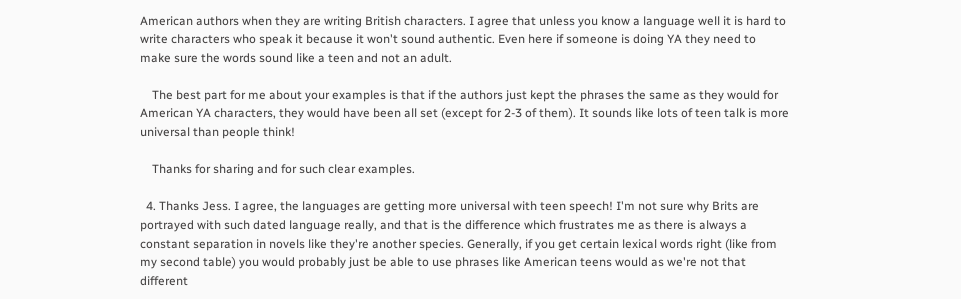American authors when they are writing British characters. I agree that unless you know a language well it is hard to write characters who speak it because it won't sound authentic. Even here if someone is doing YA they need to make sure the words sound like a teen and not an adult.

    The best part for me about your examples is that if the authors just kept the phrases the same as they would for American YA characters, they would have been all set (except for 2-3 of them). It sounds like lots of teen talk is more universal than people think!

    Thanks for sharing and for such clear examples.

  4. Thanks Jess. I agree, the languages are getting more universal with teen speech! I'm not sure why Brits are portrayed with such dated language really, and that is the difference which frustrates me as there is always a constant separation in novels like they're another species. Generally, if you get certain lexical words right (like from my second table) you would probably just be able to use phrases like American teens would as we're not that different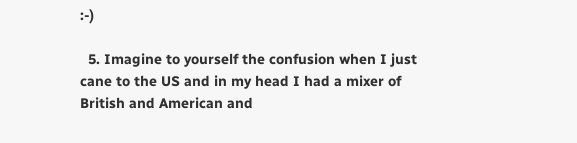:-)

  5. Imagine to yourself the confusion when I just cane to the US and in my head I had a mixer of British and American and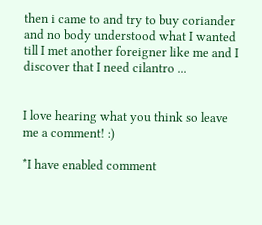then i came to and try to buy coriander and no body understood what I wanted till I met another foreigner like me and I discover that I need cilantro ...


I love hearing what you think so leave me a comment! :)

*I have enabled comment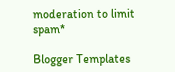moderation to limit spam*

Blogger Templates